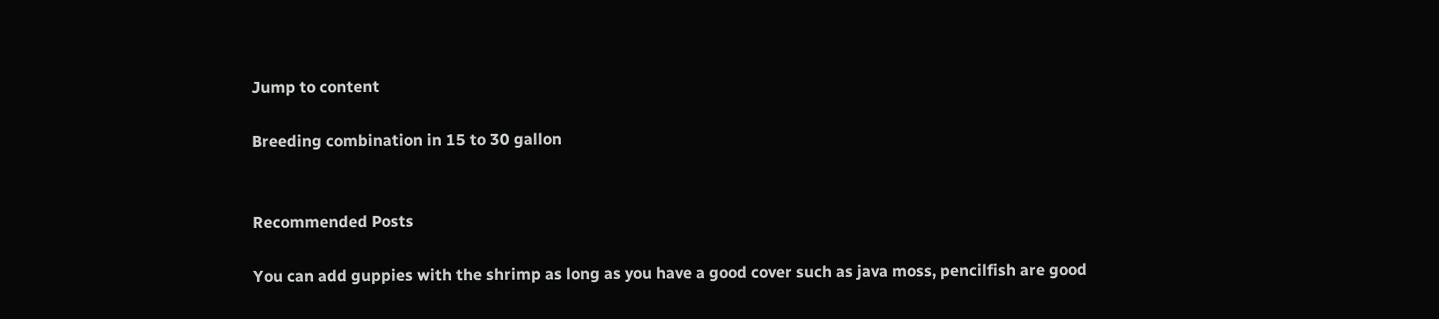Jump to content

Breeding combination in 15 to 30 gallon


Recommended Posts

You can add guppies with the shrimp as long as you have a good cover such as java moss, pencilfish are good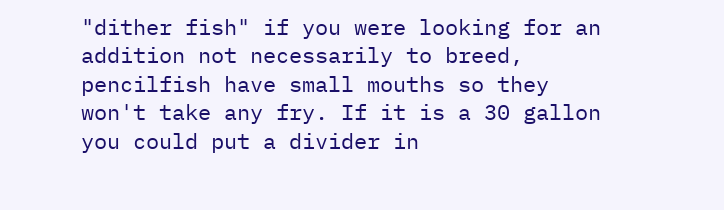"dither fish" if you were looking for an addition not necessarily to breed, pencilfish have small mouths so they won't take any fry. If it is a 30 gallon you could put a divider in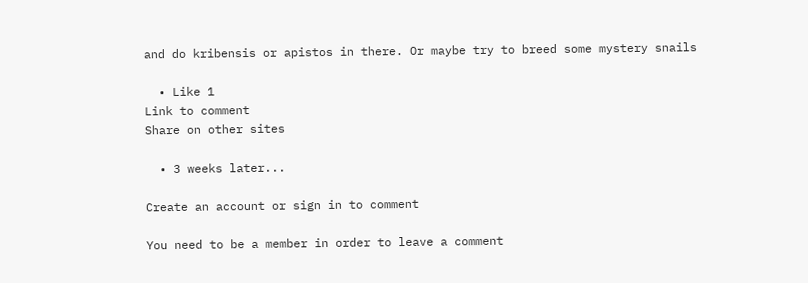and do kribensis or apistos in there. Or maybe try to breed some mystery snails

  • Like 1
Link to comment
Share on other sites

  • 3 weeks later...

Create an account or sign in to comment

You need to be a member in order to leave a comment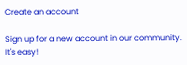Create an account

Sign up for a new account in our community. It's easy!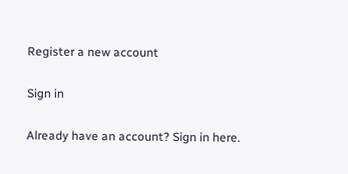Register a new account

Sign in

Already have an account? Sign in here.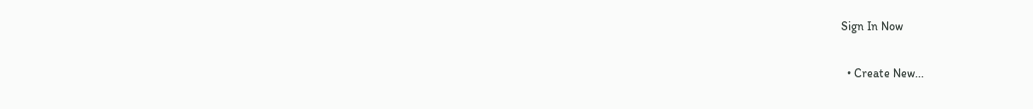Sign In Now

  • Create New...